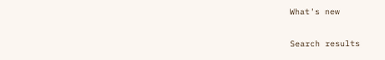What's new

Search results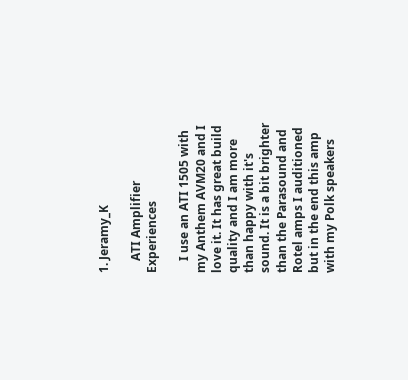1. Jeramy_K

    ATI Amplifier Experiences

    I use an ATI 1505 with my Anthem AVM20 and I love it. It has great build quality and I am more than happy with it's sound. It is a bit brighter than the Parasound and Rotel amps I auditioned but in the end this amp with my Polk speakers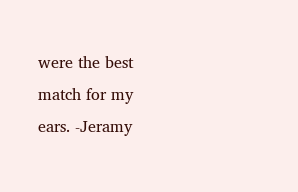were the best match for my ears. -Jeramy